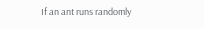If an ant runs randomly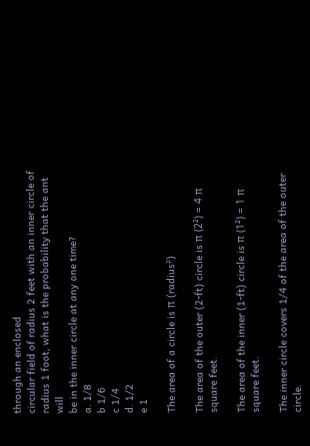through an enclosed
circular field of radius 2 feet with an inner circle of
radius 1 foot, what is the probability that the ant will
be in the inner circle at any one time?
a. 1/8
b 1/6
c 1/4
d. 1/2
e 1

The area of a circle is π (radius²)

The area of the outer (2-ft) circle is π (2²) = 4 π square feet.

The area of the inner (1-ft) circle is π (1²) = 1 π square feet.

The inner circle covers 1/4 of the area of the outer circle.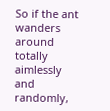So if the ant wanders around totally aimlessly and randomly,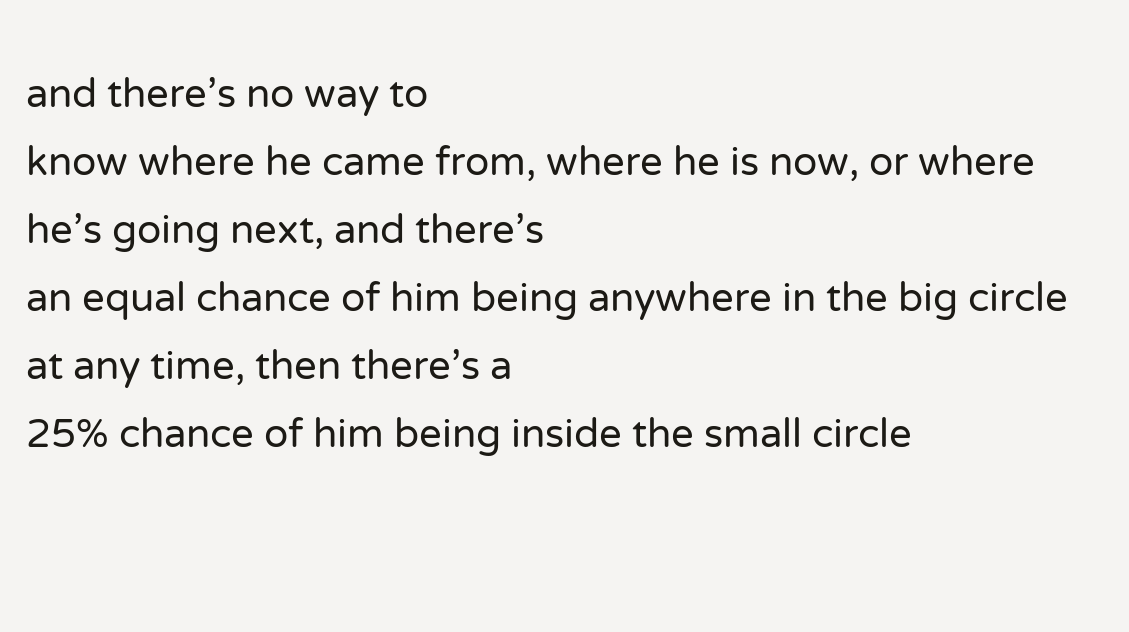and there’s no way to
know where he came from, where he is now, or where he’s going next, and there’s
an equal chance of him being anywhere in the big circle at any time, then there’s a
25% chance of him being inside the small circle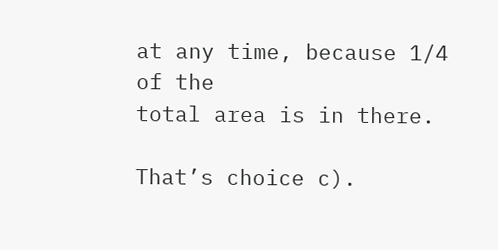at any time, because 1/4 of the
total area is in there.

That’s choice c).